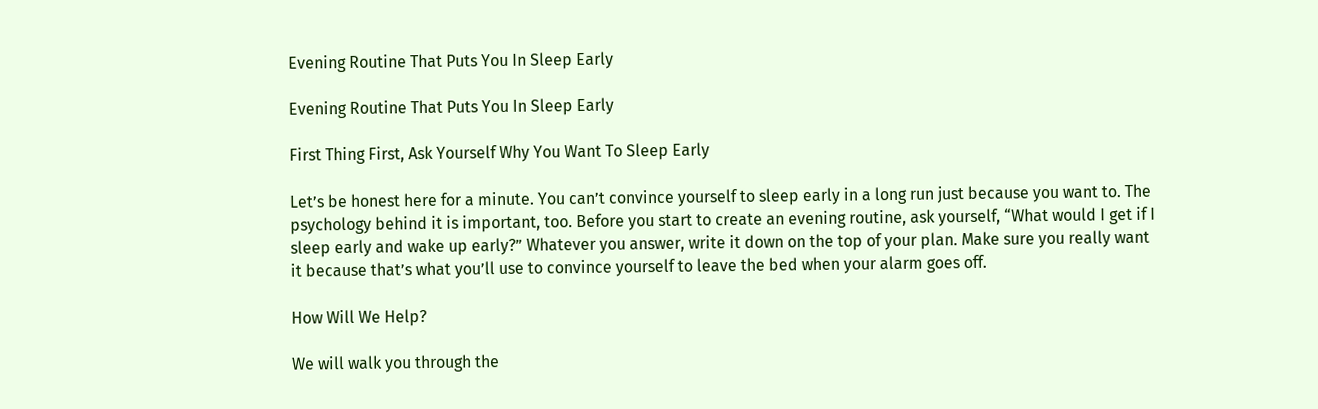Evening Routine That Puts You In Sleep Early

Evening Routine That Puts You In Sleep Early

First Thing First, Ask Yourself Why You Want To Sleep Early

Let’s be honest here for a minute. You can’t convince yourself to sleep early in a long run just because you want to. The psychology behind it is important, too. Before you start to create an evening routine, ask yourself, “What would I get if I sleep early and wake up early?” Whatever you answer, write it down on the top of your plan. Make sure you really want it because that’s what you’ll use to convince yourself to leave the bed when your alarm goes off.

How Will We Help?

We will walk you through the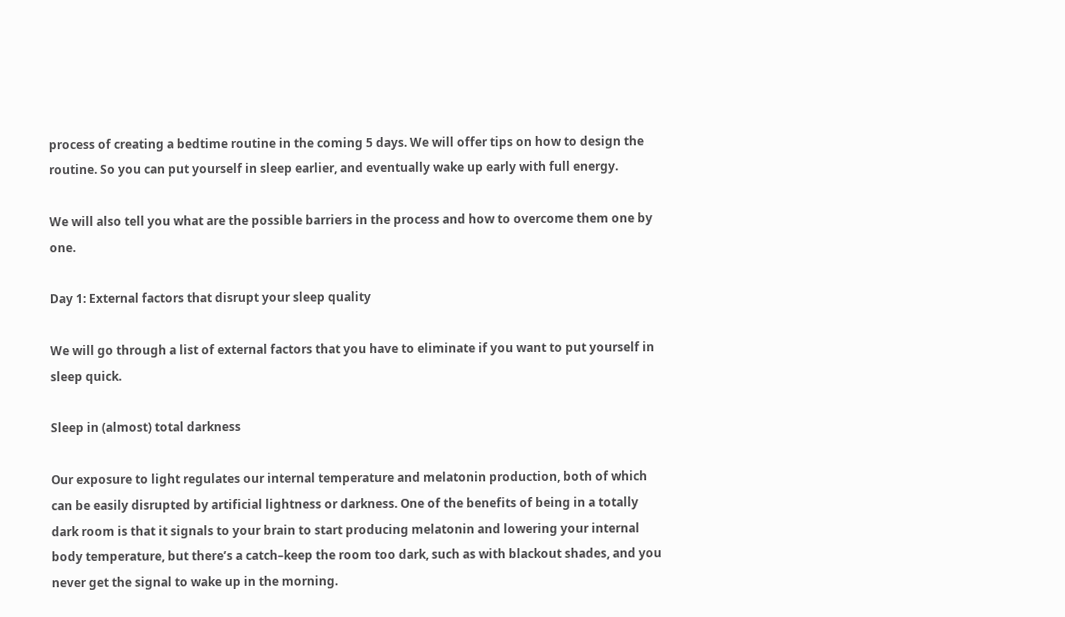process of creating a bedtime routine in the coming 5 days. We will offer tips on how to design the routine. So you can put yourself in sleep earlier, and eventually wake up early with full energy.

We will also tell you what are the possible barriers in the process and how to overcome them one by one.

Day 1: External factors that disrupt your sleep quality

We will go through a list of external factors that you have to eliminate if you want to put yourself in sleep quick.

Sleep in (almost) total darkness

Our exposure to light regulates our internal temperature and melatonin production, both of which can be easily disrupted by artificial lightness or darkness. One of the benefits of being in a totally dark room is that it signals to your brain to start producing melatonin and lowering your internal body temperature, but there’s a catch–keep the room too dark, such as with blackout shades, and you never get the signal to wake up in the morning.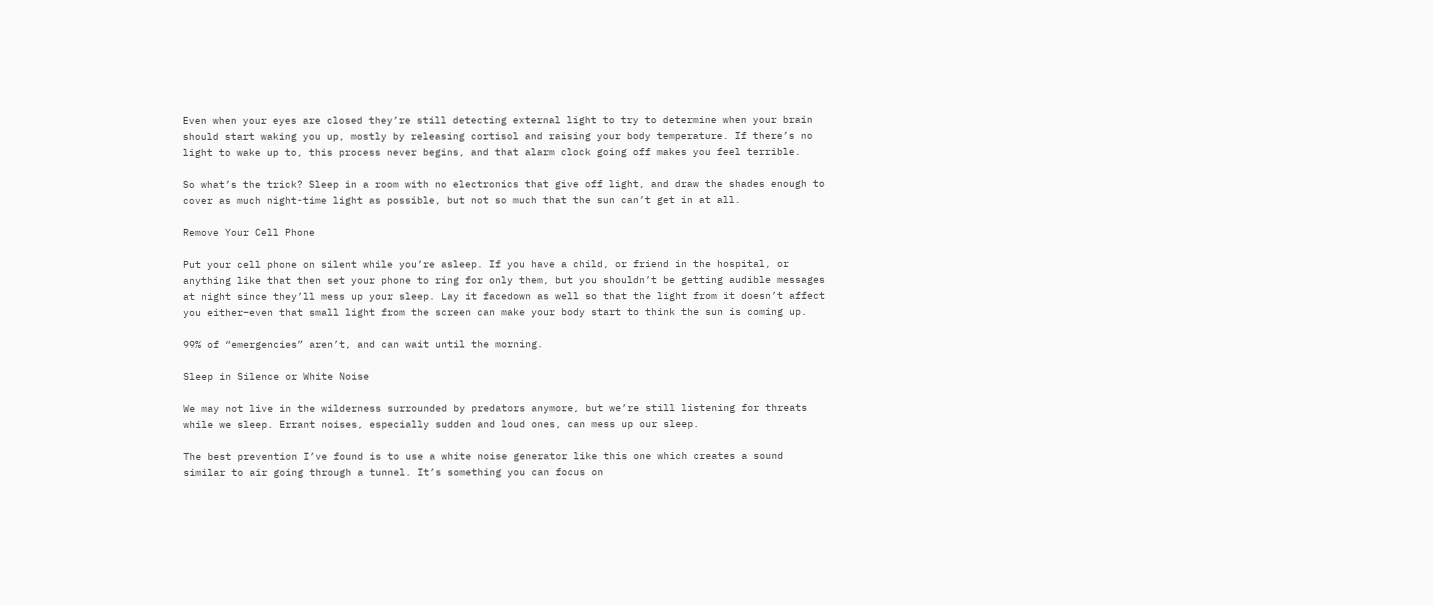Even when your eyes are closed they’re still detecting external light to try to determine when your brain should start waking you up, mostly by releasing cortisol and raising your body temperature. If there’s no light to wake up to, this process never begins, and that alarm clock going off makes you feel terrible.

So what’s the trick? Sleep in a room with no electronics that give off light, and draw the shades enough to cover as much night-time light as possible, but not so much that the sun can’t get in at all.

Remove Your Cell Phone

Put your cell phone on silent while you’re asleep. If you have a child, or friend in the hospital, or anything like that then set your phone to ring for only them, but you shouldn’t be getting audible messages at night since they’ll mess up your sleep. Lay it facedown as well so that the light from it doesn’t affect you either–even that small light from the screen can make your body start to think the sun is coming up.

99% of “emergencies” aren’t, and can wait until the morning.

Sleep in Silence or White Noise

We may not live in the wilderness surrounded by predators anymore, but we’re still listening for threats while we sleep. Errant noises, especially sudden and loud ones, can mess up our sleep.

The best prevention I’ve found is to use a white noise generator like this one which creates a sound similar to air going through a tunnel. It’s something you can focus on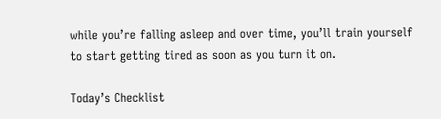while you’re falling asleep and over time, you’ll train yourself to start getting tired as soon as you turn it on.

Today’s Checklist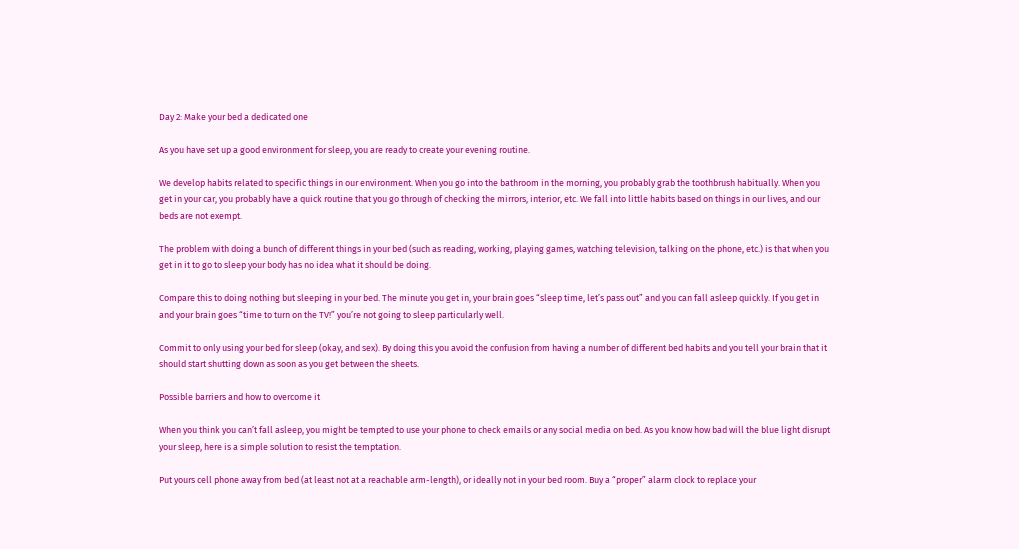Day 2: Make your bed a dedicated one

As you have set up a good environment for sleep, you are ready to create your evening routine.

We develop habits related to specific things in our environment. When you go into the bathroom in the morning, you probably grab the toothbrush habitually. When you get in your car, you probably have a quick routine that you go through of checking the mirrors, interior, etc. We fall into little habits based on things in our lives, and our beds are not exempt.

The problem with doing a bunch of different things in your bed (such as reading, working, playing games, watching television, talking on the phone, etc.) is that when you get in it to go to sleep your body has no idea what it should be doing.

Compare this to doing nothing but sleeping in your bed. The minute you get in, your brain goes “sleep time, let’s pass out” and you can fall asleep quickly. If you get in and your brain goes “time to turn on the TV!” you’re not going to sleep particularly well.

Commit to only using your bed for sleep (okay, and sex). By doing this you avoid the confusion from having a number of different bed habits and you tell your brain that it should start shutting down as soon as you get between the sheets.

Possible barriers and how to overcome it

When you think you can’t fall asleep, you might be tempted to use your phone to check emails or any social media on bed. As you know how bad will the blue light disrupt your sleep, here is a simple solution to resist the temptation.

Put yours cell phone away from bed (at least not at a reachable arm-length), or ideally not in your bed room. Buy a “proper” alarm clock to replace your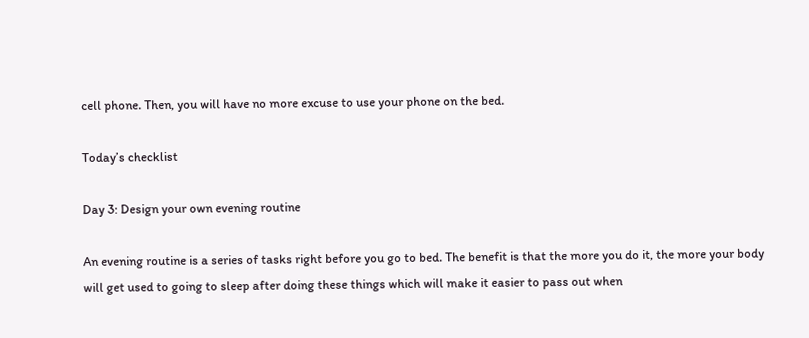cell phone. Then, you will have no more excuse to use your phone on the bed.

Today’s checklist

Day 3: Design your own evening routine

An evening routine is a series of tasks right before you go to bed. The benefit is that the more you do it, the more your body will get used to going to sleep after doing these things which will make it easier to pass out when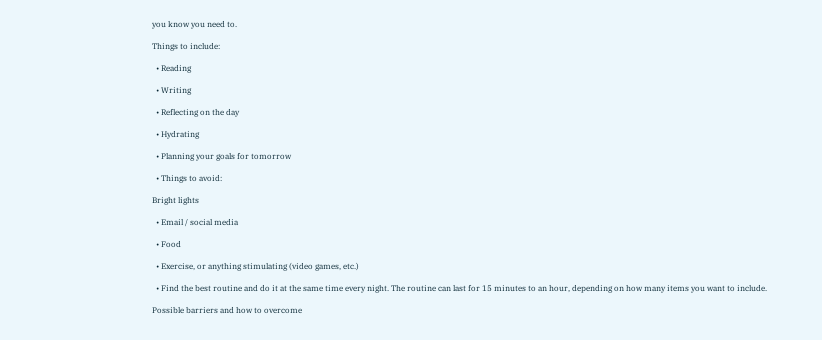you know you need to.

Things to include:

  • Reading

  • Writing

  • Reflecting on the day

  • Hydrating

  • Planning your goals for tomorrow

  • Things to avoid:

Bright lights

  • Email / social media

  • Food

  • Exercise, or anything stimulating (video games, etc.)

  • Find the best routine and do it at the same time every night. The routine can last for 15 minutes to an hour, depending on how many items you want to include.

Possible barriers and how to overcome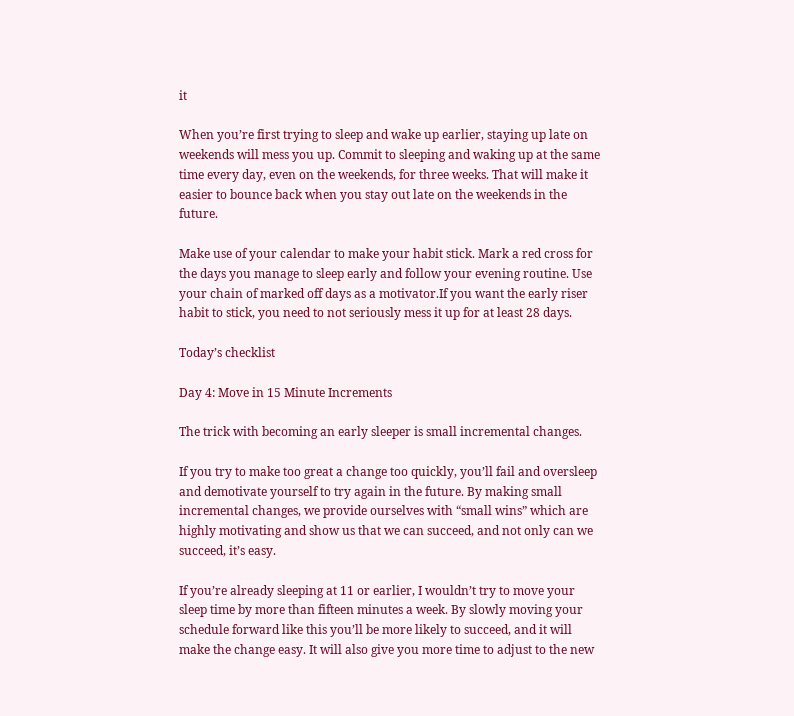it

When you’re first trying to sleep and wake up earlier, staying up late on weekends will mess you up. Commit to sleeping and waking up at the same time every day, even on the weekends, for three weeks. That will make it easier to bounce back when you stay out late on the weekends in the future.

Make use of your calendar to make your habit stick. Mark a red cross for the days you manage to sleep early and follow your evening routine. Use your chain of marked off days as a motivator.If you want the early riser habit to stick, you need to not seriously mess it up for at least 28 days.

Today’s checklist

Day 4: Move in 15 Minute Increments

The trick with becoming an early sleeper is small incremental changes.

If you try to make too great a change too quickly, you’ll fail and oversleep and demotivate yourself to try again in the future. By making small incremental changes, we provide ourselves with “small wins” which are highly motivating and show us that we can succeed, and not only can we succeed, it’s easy.

If you’re already sleeping at 11 or earlier, I wouldn’t try to move your sleep time by more than fifteen minutes a week. By slowly moving your schedule forward like this you’ll be more likely to succeed, and it will make the change easy. It will also give you more time to adjust to the new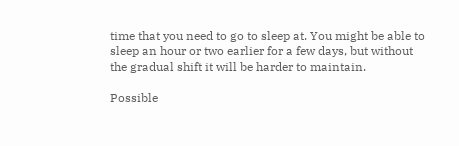time that you need to go to sleep at. You might be able to sleep an hour or two earlier for a few days, but without the gradual shift it will be harder to maintain.

Possible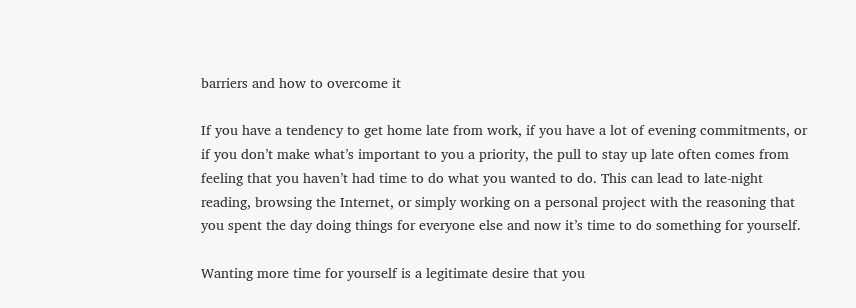barriers and how to overcome it

If you have a tendency to get home late from work, if you have a lot of evening commitments, or if you don’t make what’s important to you a priority, the pull to stay up late often comes from feeling that you haven’t had time to do what you wanted to do. This can lead to late-night reading, browsing the Internet, or simply working on a personal project with the reasoning that you spent the day doing things for everyone else and now it’s time to do something for yourself.

Wanting more time for yourself is a legitimate desire that you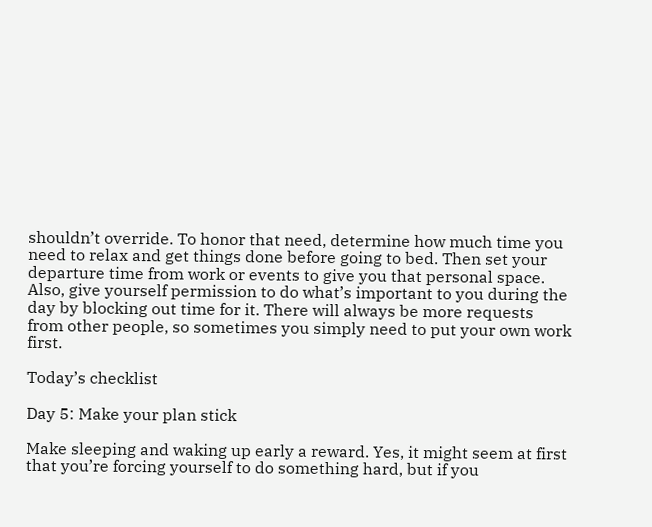shouldn’t override. To honor that need, determine how much time you need to relax and get things done before going to bed. Then set your departure time from work or events to give you that personal space. Also, give yourself permission to do what’s important to you during the day by blocking out time for it. There will always be more requests from other people, so sometimes you simply need to put your own work first.

Today’s checklist

Day 5: Make your plan stick

Make sleeping and waking up early a reward. Yes, it might seem at first that you’re forcing yourself to do something hard, but if you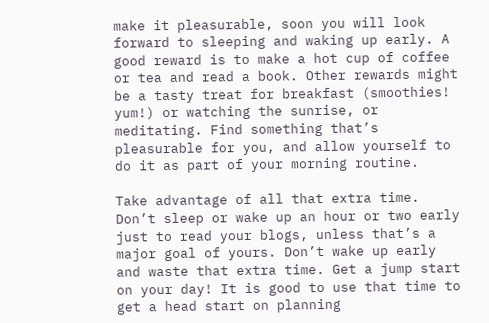make it pleasurable, soon you will look forward to sleeping and waking up early. A good reward is to make a hot cup of coffee or tea and read a book. Other rewards might be a tasty treat for breakfast (smoothies! yum!) or watching the sunrise, or meditating. Find something that’s pleasurable for you, and allow yourself to do it as part of your morning routine.

Take advantage of all that extra time. Don’t sleep or wake up an hour or two early just to read your blogs, unless that’s a major goal of yours. Don’t wake up early and waste that extra time. Get a jump start on your day! It is good to use that time to get a head start on planning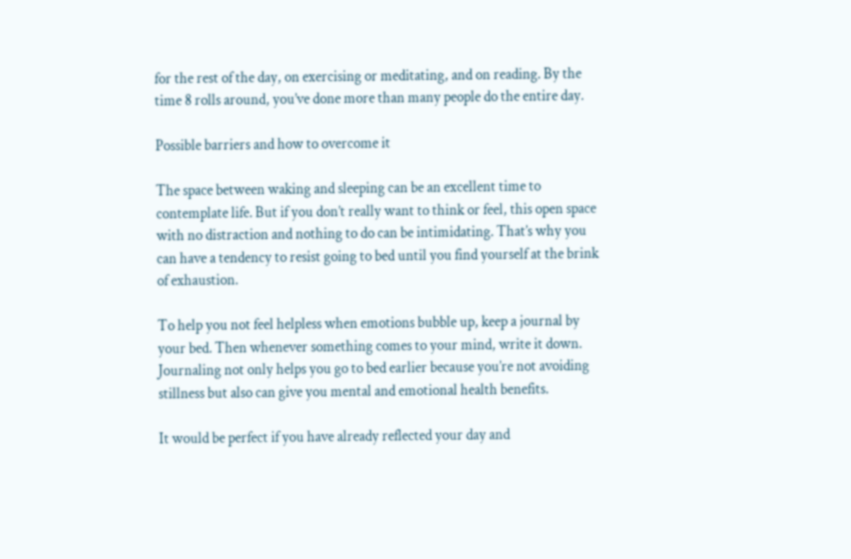for the rest of the day, on exercising or meditating, and on reading. By the time 8 rolls around, you’ve done more than many people do the entire day.

Possible barriers and how to overcome it

The space between waking and sleeping can be an excellent time to contemplate life. But if you don’t really want to think or feel, this open space with no distraction and nothing to do can be intimidating. That’s why you can have a tendency to resist going to bed until you find yourself at the brink of exhaustion.

To help you not feel helpless when emotions bubble up, keep a journal by your bed. Then whenever something comes to your mind, write it down. Journaling not only helps you go to bed earlier because you’re not avoiding stillness but also can give you mental and emotional health benefits.

It would be perfect if you have already reflected your day and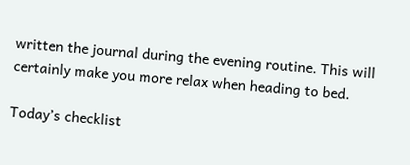written the journal during the evening routine. This will certainly make you more relax when heading to bed.

Today’s checklist